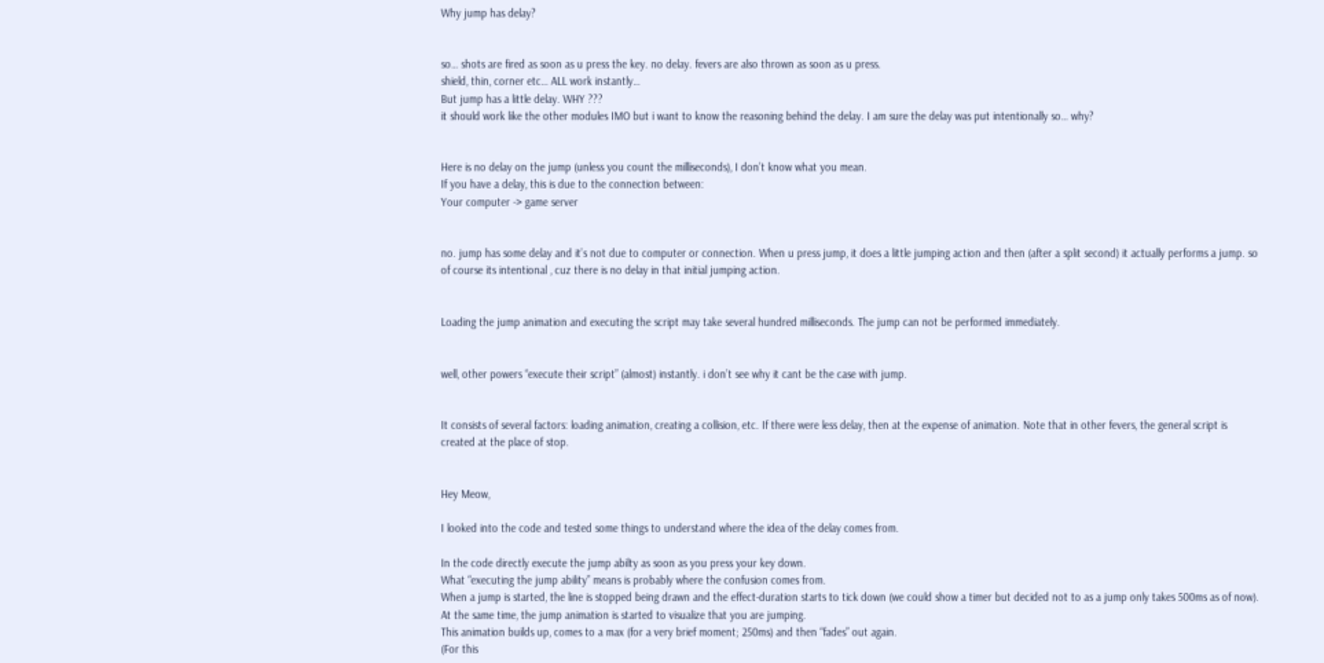Why jump has delay?


so… shots are fired as soon as u press the key. no delay. fevers are also thrown as soon as u press.
shield, thin, corner etc… ALL work instantly…
But jump has a little delay. WHY ???
it should work like the other modules IMO but i want to know the reasoning behind the delay. I am sure the delay was put intentionally so… why?


Here is no delay on the jump (unless you count the milliseconds), I don’t know what you mean.
If you have a delay, this is due to the connection between:
Your computer -> game server


no. jump has some delay and it’s not due to computer or connection. When u press jump, it does a little jumping action and then (after a split second) it actually performs a jump. so of course its intentional , cuz there is no delay in that initial jumping action.


Loading the jump animation and executing the script may take several hundred milliseconds. The jump can not be performed immediately.


well, other powers “execute their script” (almost) instantly. i don’t see why it cant be the case with jump.


It consists of several factors: loading animation, creating a collision, etc. If there were less delay, then at the expense of animation. Note that in other fevers, the general script is created at the place of stop.


Hey Meow,

I looked into the code and tested some things to understand where the idea of the delay comes from.

In the code directly execute the jump abilty as soon as you press your key down.
What “executing the jump ability” means is probably where the confusion comes from.
When a jump is started, the line is stopped being drawn and the effect-duration starts to tick down (we could show a timer but decided not to as a jump only takes 500ms as of now).
At the same time, the jump animation is started to visualize that you are jumping.
This animation builds up, comes to a max (for a very brief moment; 250ms) and then “fades” out again.
(For this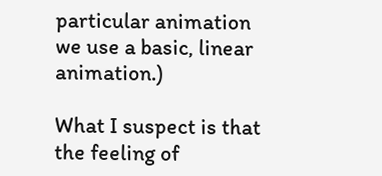particular animation we use a basic, linear animation.)

What I suspect is that the feeling of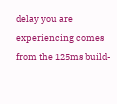delay you are experiencing comes from the 125ms build-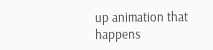up animation that happens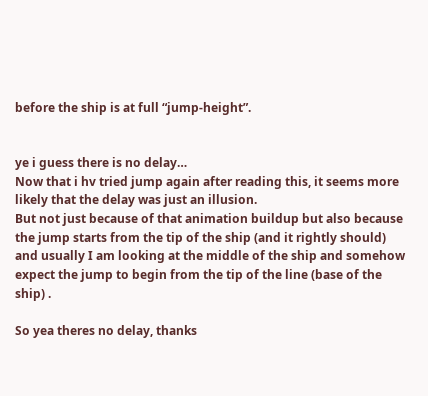before the ship is at full “jump-height”.


ye i guess there is no delay…
Now that i hv tried jump again after reading this, it seems more likely that the delay was just an illusion.
But not just because of that animation buildup but also because the jump starts from the tip of the ship (and it rightly should) and usually I am looking at the middle of the ship and somehow expect the jump to begin from the tip of the line (base of the ship) .

So yea theres no delay, thanks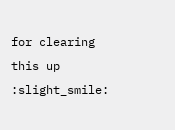for clearing this up :slight_smile: